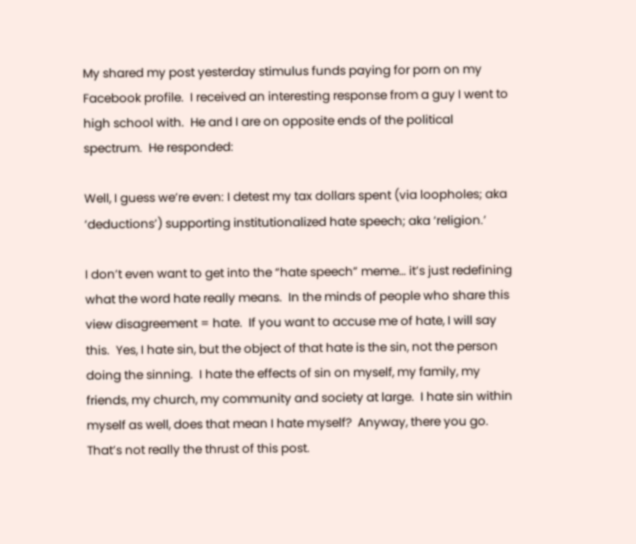My shared my post yesterday stimulus funds paying for porn on my Facebook profile.  I received an interesting response from a guy I went to high school with.  He and I are on opposite ends of the political spectrum.  He responded:

Well, I guess we’re even: I detest my tax dollars spent (via loopholes; aka ‘deductions’) supporting institutionalized hate speech; aka ‘religion.’

I don’t even want to get into the “hate speech” meme… it’s just redefining what the word hate really means.  In the minds of people who share this view disagreement = hate.  If you want to accuse me of hate, I will say this.  Yes, I hate sin, but the object of that hate is the sin, not the person doing the sinning.  I hate the effects of sin on myself, my family, my friends, my church, my community and society at large.  I hate sin within myself as well, does that mean I hate myself?  Anyway, there you go.  That’s not really the thrust of this post.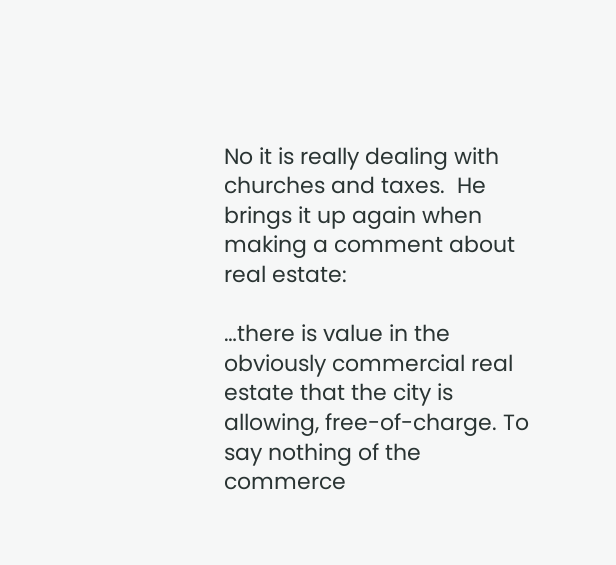No it is really dealing with churches and taxes.  He brings it up again when making a comment about real estate:

…there is value in the obviously commercial real estate that the city is allowing, free-of-charge. To say nothing of the commerce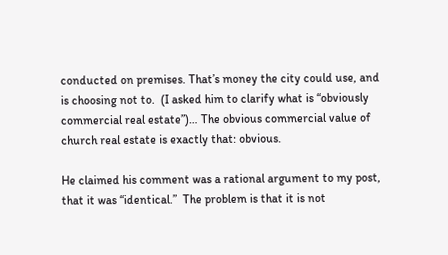conducted on premises. That’s money the city could use, and is choosing not to.  (I asked him to clarify what is “obviously commercial real estate”)… The obvious commercial value of church real estate is exactly that: obvious.

He claimed his comment was a rational argument to my post, that it was “identical.”  The problem is that it is not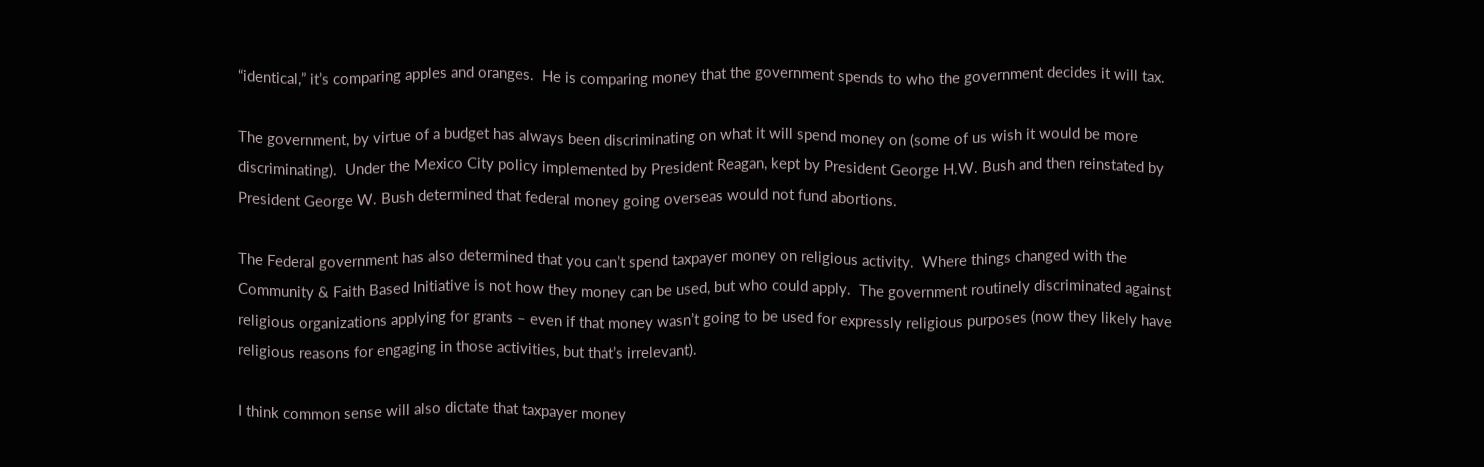“identical,” it’s comparing apples and oranges.  He is comparing money that the government spends to who the government decides it will tax.

The government, by virtue of a budget has always been discriminating on what it will spend money on (some of us wish it would be more discriminating).  Under the Mexico City policy implemented by President Reagan, kept by President George H.W. Bush and then reinstated by President George W. Bush determined that federal money going overseas would not fund abortions.

The Federal government has also determined that you can’t spend taxpayer money on religious activity.  Where things changed with the Community & Faith Based Initiative is not how they money can be used, but who could apply.  The government routinely discriminated against religious organizations applying for grants – even if that money wasn’t going to be used for expressly religious purposes (now they likely have religious reasons for engaging in those activities, but that’s irrelevant).

I think common sense will also dictate that taxpayer money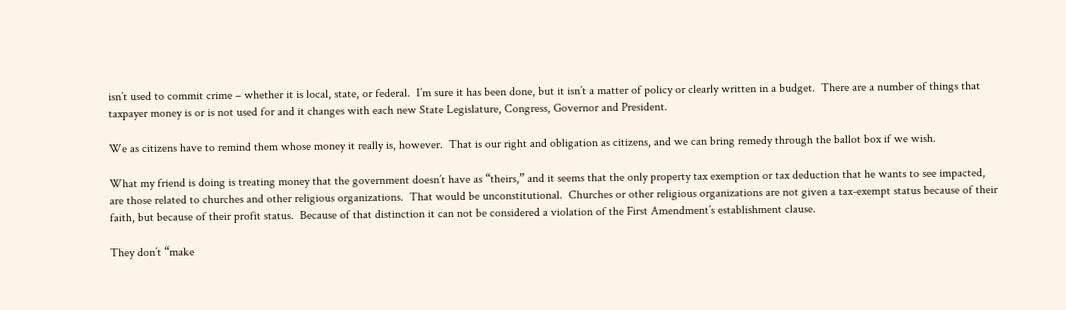isn’t used to commit crime – whether it is local, state, or federal.  I’m sure it has been done, but it isn’t a matter of policy or clearly written in a budget.  There are a number of things that taxpayer money is or is not used for and it changes with each new State Legislature, Congress, Governor and President.

We as citizens have to remind them whose money it really is, however.  That is our right and obligation as citizens, and we can bring remedy through the ballot box if we wish.

What my friend is doing is treating money that the government doesn’t have as “theirs,” and it seems that the only property tax exemption or tax deduction that he wants to see impacted, are those related to churches and other religious organizations.  That would be unconstitutional.  Churches or other religious organizations are not given a tax-exempt status because of their faith, but because of their profit status.  Because of that distinction it can not be considered a violation of the First Amendment’s establishment clause.

They don’t “make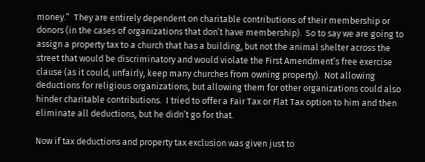money.”  They are entirely dependent on charitable contributions of their membership or donors (in the cases of organizations that don’t have membership).  So to say we are going to assign a property tax to a church that has a building, but not the animal shelter across the street that would be discriminatory and would violate the First Amendment’s free exercise clause (as it could, unfairly, keep many churches from owning property).  Not allowing deductions for religious organizations, but allowing them for other organizations could also hinder charitable contributions.  I tried to offer a Fair Tax or Flat Tax option to him and then eliminate all deductions, but he didn’t go for that.

Now if tax deductions and property tax exclusion was given just to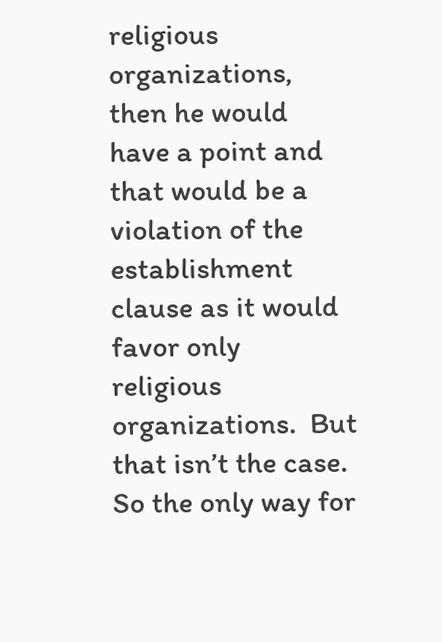religious organizations, then he would have a point and that would be a violation of the establishment clause as it would favor only religious organizations.  But that isn’t the case.  So the only way for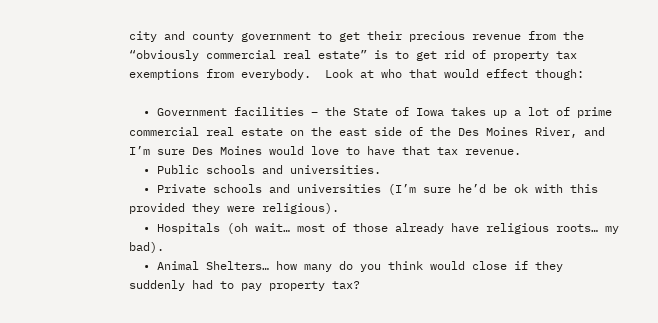city and county government to get their precious revenue from the “obviously commercial real estate” is to get rid of property tax exemptions from everybody.  Look at who that would effect though:

  • Government facilities – the State of Iowa takes up a lot of prime commercial real estate on the east side of the Des Moines River, and I’m sure Des Moines would love to have that tax revenue.
  • Public schools and universities.
  • Private schools and universities (I’m sure he’d be ok with this provided they were religious).
  • Hospitals (oh wait… most of those already have religious roots… my bad).
  • Animal Shelters… how many do you think would close if they suddenly had to pay property tax?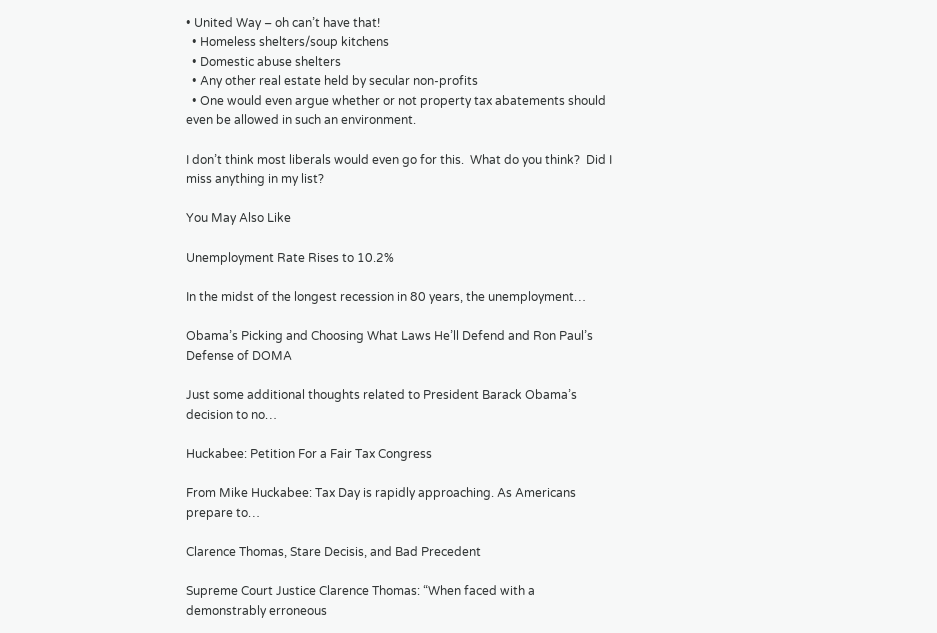• United Way – oh can’t have that!
  • Homeless shelters/soup kitchens
  • Domestic abuse shelters
  • Any other real estate held by secular non-profits
  • One would even argue whether or not property tax abatements should even be allowed in such an environment.

I don’t think most liberals would even go for this.  What do you think?  Did I miss anything in my list?

You May Also Like

Unemployment Rate Rises to 10.2%

In the midst of the longest recession in 80 years, the unemployment…

Obama’s Picking and Choosing What Laws He’ll Defend and Ron Paul’s Defense of DOMA

Just some additional thoughts related to President Barack Obama’s decision to no…

Huckabee: Petition For a Fair Tax Congress

From Mike Huckabee: Tax Day is rapidly approaching. As Americans prepare to…

Clarence Thomas, Stare Decisis, and Bad Precedent

Supreme Court Justice Clarence Thomas: “When faced with a demonstrably erroneous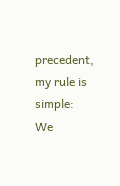precedent, my rule is simple: We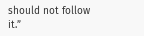should not follow it.”